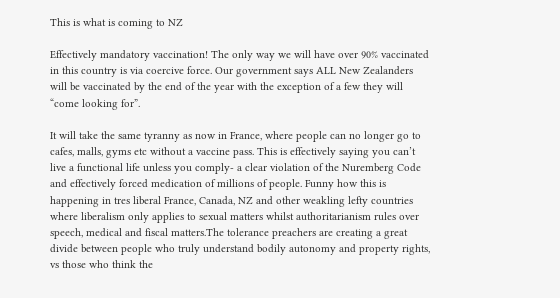This is what is coming to NZ

Effectively mandatory vaccination! The only way we will have over 90% vaccinated in this country is via coercive force. Our government says ALL New Zealanders will be vaccinated by the end of the year with the exception of a few they will “come looking for”.

It will take the same tyranny as now in France, where people can no longer go to cafes, malls, gyms etc without a vaccine pass. This is effectively saying you can’t live a functional life unless you comply- a clear violation of the Nuremberg Code and effectively forced medication of millions of people. Funny how this is happening in tres liberal France, Canada, NZ and other weakling lefty countries where liberalism only applies to sexual matters whilst authoritarianism rules over speech, medical and fiscal matters.The tolerance preachers are creating a great divide between people who truly understand bodily autonomy and property rights, vs those who think the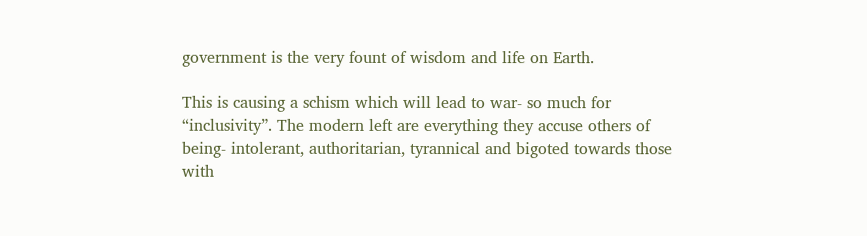government is the very fount of wisdom and life on Earth.

This is causing a schism which will lead to war- so much for “inclusivity”. The modern left are everything they accuse others of being- intolerant, authoritarian, tyrannical and bigoted towards those with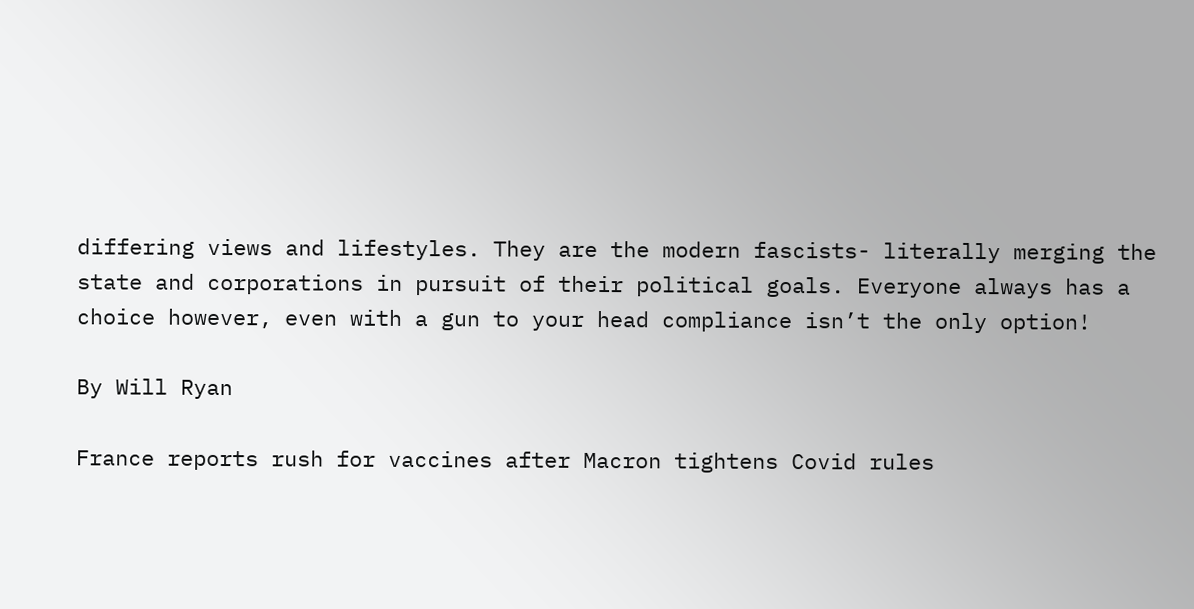differing views and lifestyles. They are the modern fascists- literally merging the state and corporations in pursuit of their political goals. Everyone always has a choice however, even with a gun to your head compliance isn’t the only option!

By Will Ryan

France reports rush for vaccines after Macron tightens Covid rules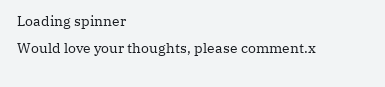Loading spinner
Would love your thoughts, please comment.x